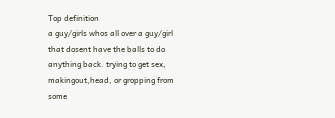Top definition
a guy/girls whos all over a guy/girl that dosent have the balls to do anything back. trying to get sex, makingout,head, or gropping from some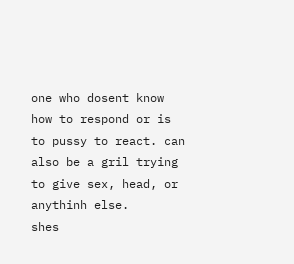one who dosent know how to respond or is to pussy to react. can also be a gril trying to give sex, head, or anythinh else.
shes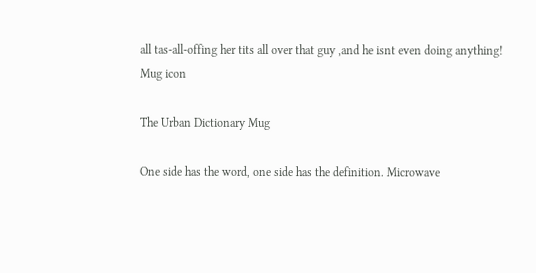all tas-all-offing her tits all over that guy ,and he isnt even doing anything!
Mug icon

The Urban Dictionary Mug

One side has the word, one side has the definition. Microwave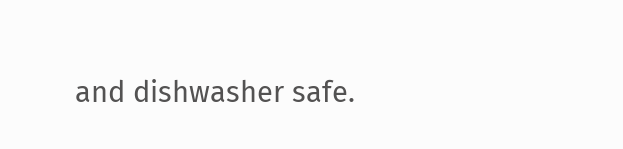and dishwasher safe.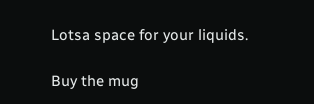Lotsa space for your liquids.

Buy the mug